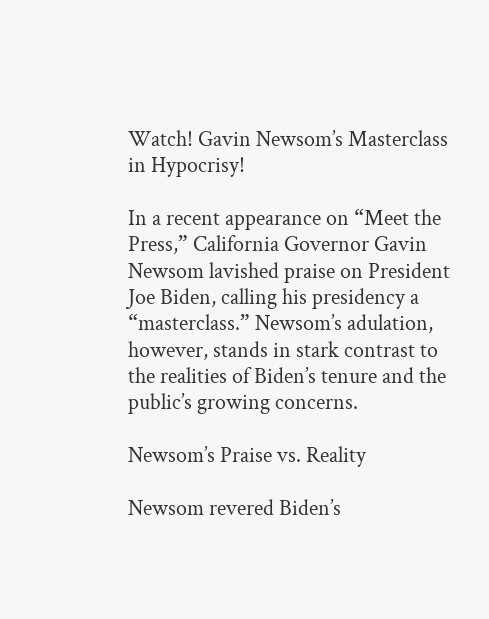Watch! Gavin Newsom’s Masterclass in Hypocrisy!

In a recent appearance on “Meet the Press,” California Governor Gavin Newsom lavished praise on President Joe Biden, calling his presidency a “masterclass.” Newsom’s adulation, however, stands in stark contrast to the realities of Biden’s tenure and the public’s growing concerns.

Newsom’s Praise vs. Reality

Newsom revered Biden’s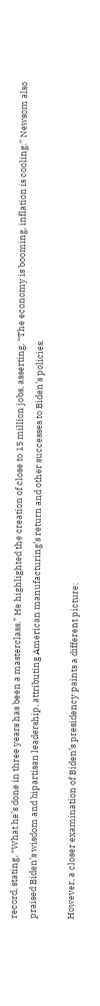record, stating, “What he’s done in three years has been a masterclass.” He highlighted the creation of close to 15 million jobs, asserting, “The economy is booming, inflation is cooling.” Newsom also praised Biden’s wisdom and bipartisan leadership, attributing American manufacturing’s return and other successes to Biden’s policies.

However, a closer examination of Biden’s presidency paints a different picture: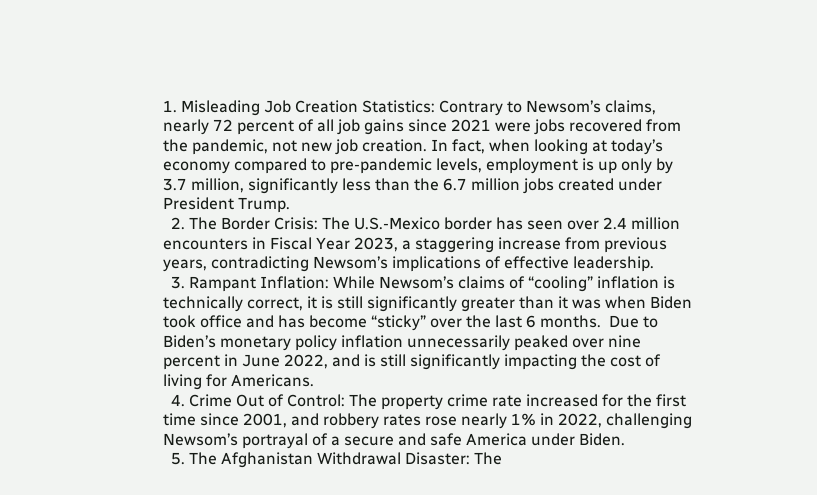1. Misleading Job Creation Statistics: Contrary to Newsom’s claims, nearly 72 percent of all job gains since 2021 were jobs recovered from the pandemic, not new job creation. In fact, when looking at today’s economy compared to pre-pandemic levels, employment is up only by 3.7 million, significantly less than the 6.7 million jobs created under President Trump.
  2. The Border Crisis: The U.S.-Mexico border has seen over 2.4 million encounters in Fiscal Year 2023, a staggering increase from previous years, contradicting Newsom’s implications of effective leadership.
  3. Rampant Inflation: While Newsom’s claims of “cooling” inflation is technically correct, it is still significantly greater than it was when Biden took office and has become “sticky” over the last 6 months.  Due to Biden’s monetary policy inflation unnecessarily peaked over nine percent in June 2022, and is still significantly impacting the cost of living for Americans.
  4. Crime Out of Control: The property crime rate increased for the first time since 2001, and robbery rates rose nearly 1% in 2022, challenging Newsom’s portrayal of a secure and safe America under Biden.
  5. The Afghanistan Withdrawal Disaster: The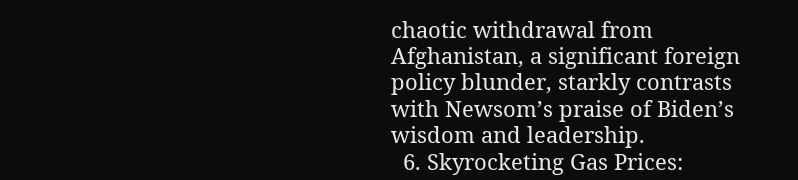chaotic withdrawal from Afghanistan, a significant foreign policy blunder, starkly contrasts with Newsom’s praise of Biden’s wisdom and leadership.
  6. Skyrocketing Gas Prices: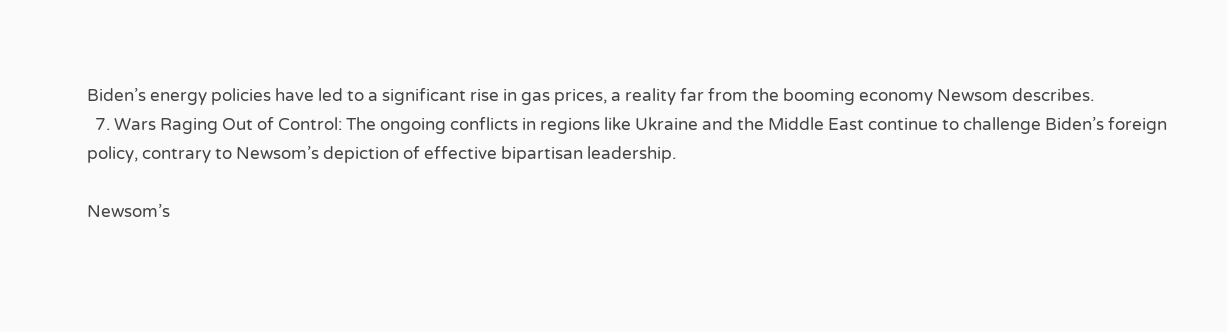Biden’s energy policies have led to a significant rise in gas prices, a reality far from the booming economy Newsom describes.
  7. Wars Raging Out of Control: The ongoing conflicts in regions like Ukraine and the Middle East continue to challenge Biden’s foreign policy, contrary to Newsom’s depiction of effective bipartisan leadership.

Newsom’s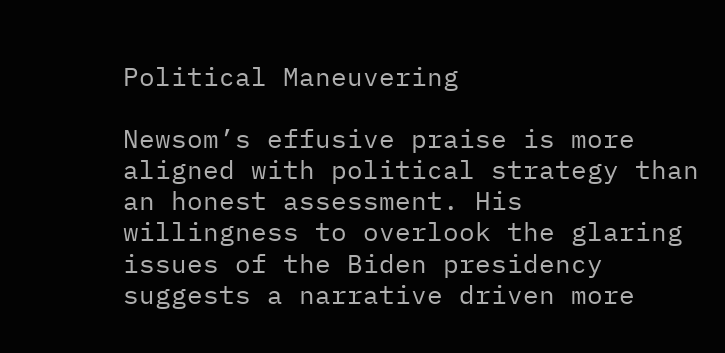Political Maneuvering

Newsom’s effusive praise is more aligned with political strategy than an honest assessment. His willingness to overlook the glaring issues of the Biden presidency suggests a narrative driven more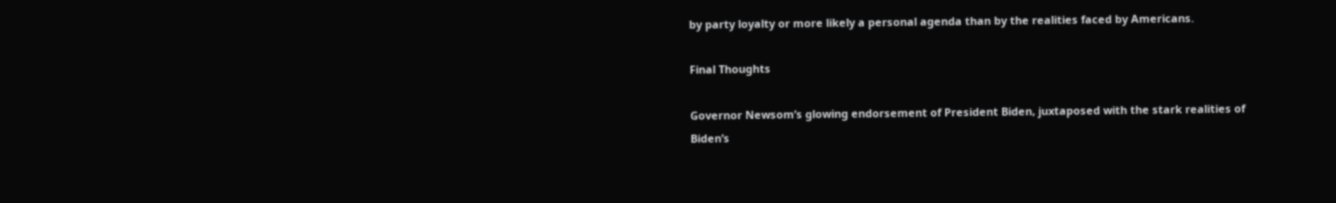by party loyalty or more likely a personal agenda than by the realities faced by Americans.

Final Thoughts

Governor Newsom’s glowing endorsement of President Biden, juxtaposed with the stark realities of Biden’s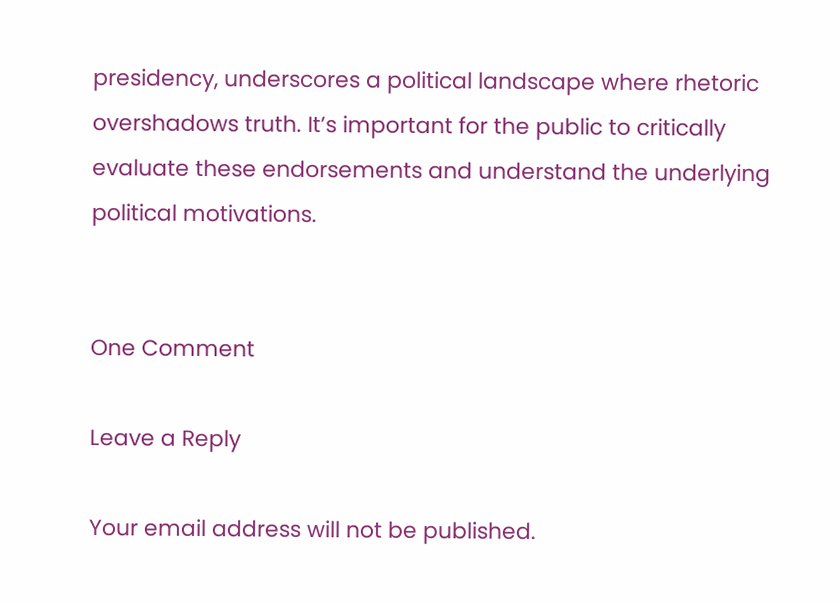presidency, underscores a political landscape where rhetoric overshadows truth. It’s important for the public to critically evaluate these endorsements and understand the underlying political motivations.


One Comment

Leave a Reply

Your email address will not be published.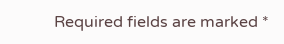Required fields are marked *